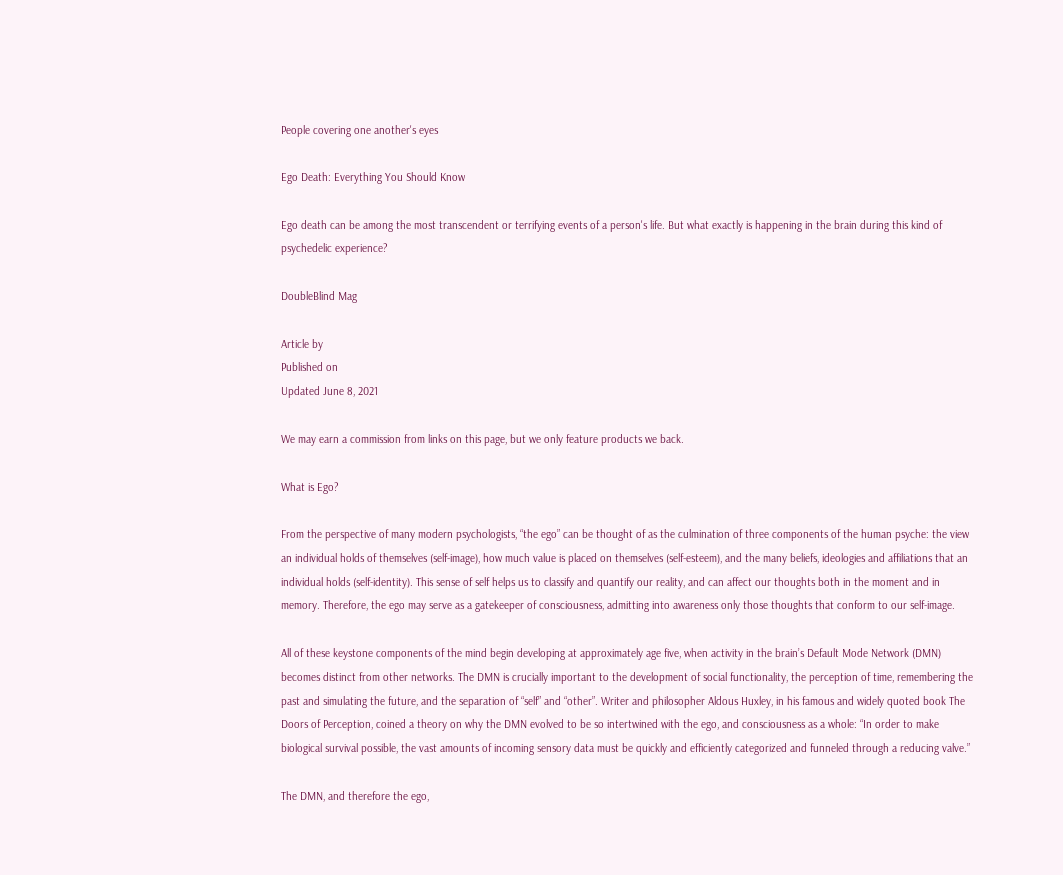People covering one another's eyes

Ego Death: Everything You Should Know

Ego death can be among the most transcendent or terrifying events of a person's life. But what exactly is happening in the brain during this kind of psychedelic experience?

DoubleBlind Mag

Article by
Published on
Updated June 8, 2021

We may earn a commission from links on this page, but we only feature products we back.

What is Ego?

From the perspective of many modern psychologists, “the ego” can be thought of as the culmination of three components of the human psyche: the view an individual holds of themselves (self-image), how much value is placed on themselves (self-esteem), and the many beliefs, ideologies and affiliations that an individual holds (self-identity). This sense of self helps us to classify and quantify our reality, and can affect our thoughts both in the moment and in memory. Therefore, the ego may serve as a gatekeeper of consciousness, admitting into awareness only those thoughts that conform to our self-image.

All of these keystone components of the mind begin developing at approximately age five, when activity in the brain’s Default Mode Network (DMN) becomes distinct from other networks. The DMN is crucially important to the development of social functionality, the perception of time, remembering the past and simulating the future, and the separation of “self” and “other”. Writer and philosopher Aldous Huxley, in his famous and widely quoted book The Doors of Perception, coined a theory on why the DMN evolved to be so intertwined with the ego, and consciousness as a whole: “In order to make biological survival possible, the vast amounts of incoming sensory data must be quickly and efficiently categorized and funneled through a reducing valve.”

The DMN, and therefore the ego,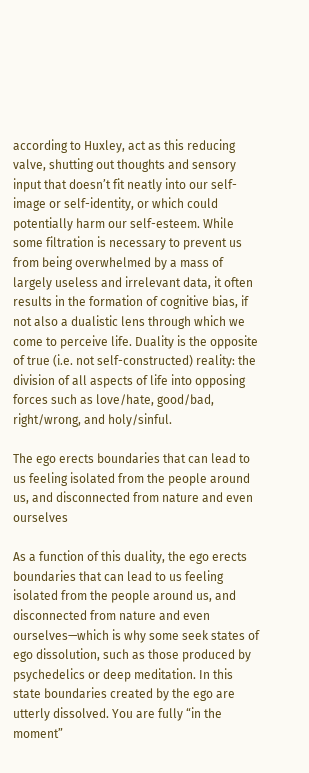according to Huxley, act as this reducing valve, shutting out thoughts and sensory input that doesn’t fit neatly into our self-image or self-identity, or which could potentially harm our self-esteem. While some filtration is necessary to prevent us from being overwhelmed by a mass of largely useless and irrelevant data, it often results in the formation of cognitive bias, if not also a dualistic lens through which we come to perceive life. Duality is the opposite of true (i.e. not self-constructed) reality: the division of all aspects of life into opposing forces such as love/hate, good/bad, right/wrong, and holy/sinful.

The ego erects boundaries that can lead to us feeling isolated from the people around us, and disconnected from nature and even ourselves

As a function of this duality, the ego erects boundaries that can lead to us feeling isolated from the people around us, and disconnected from nature and even ourselves—which is why some seek states of ego dissolution, such as those produced by psychedelics or deep meditation. In this state boundaries created by the ego are utterly dissolved. You are fully “in the moment”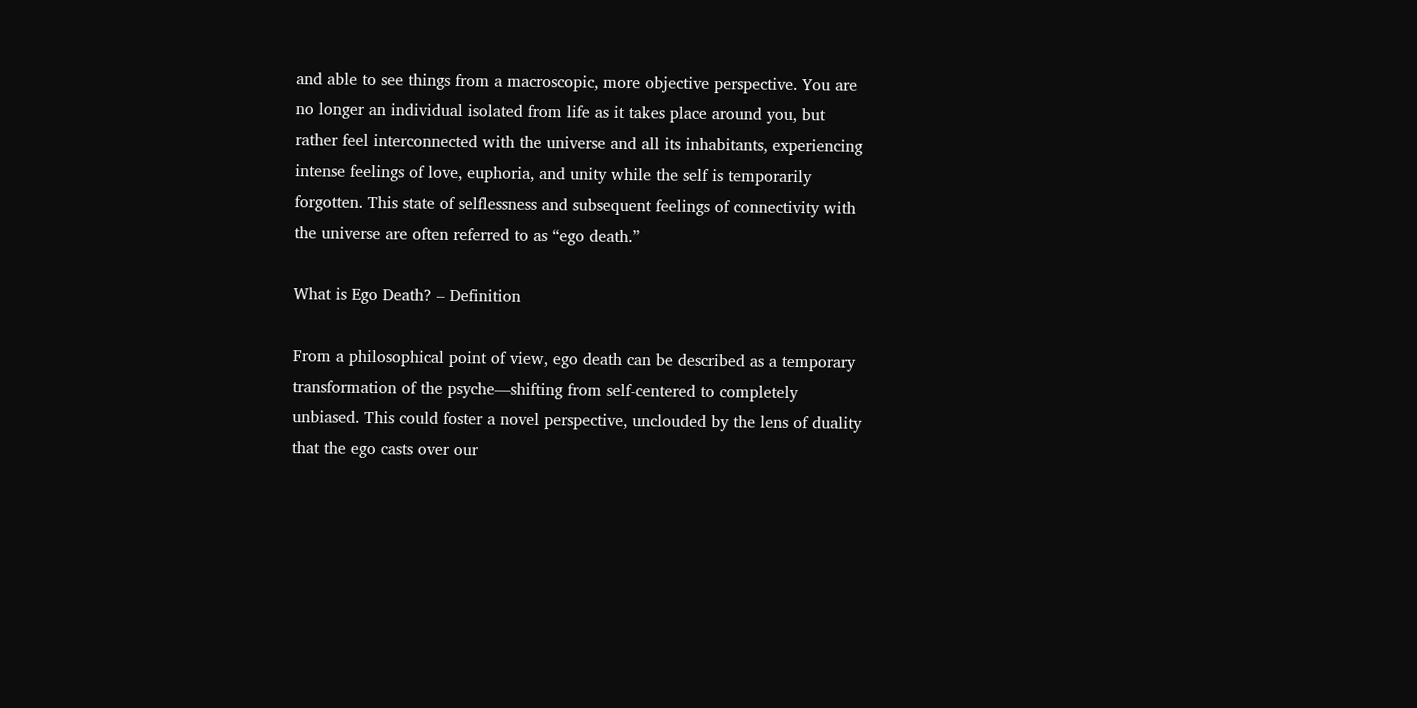and able to see things from a macroscopic, more objective perspective. You are no longer an individual isolated from life as it takes place around you, but rather feel interconnected with the universe and all its inhabitants, experiencing intense feelings of love, euphoria, and unity while the self is temporarily forgotten. This state of selflessness and subsequent feelings of connectivity with the universe are often referred to as “ego death.”

What is Ego Death? – Definition

From a philosophical point of view, ego death can be described as a temporary transformation of the psyche—shifting from self-centered to completely unbiased. This could foster a novel perspective, unclouded by the lens of duality that the ego casts over our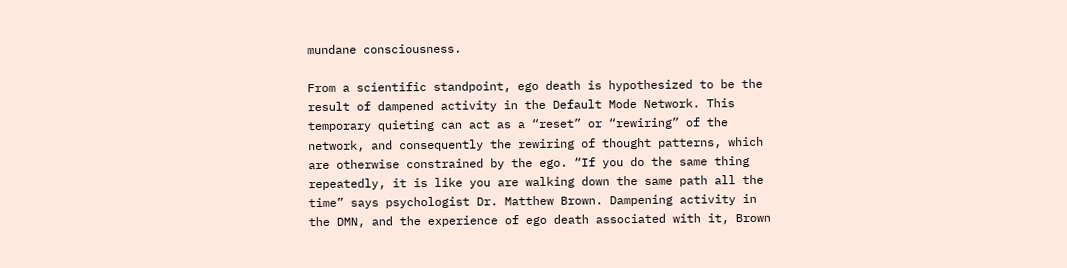mundane consciousness.

From a scientific standpoint, ego death is hypothesized to be the result of dampened activity in the Default Mode Network. This temporary quieting can act as a “reset” or “rewiring” of the network, and consequently the rewiring of thought patterns, which are otherwise constrained by the ego. “If you do the same thing repeatedly, it is like you are walking down the same path all the time” says psychologist Dr. Matthew Brown. Dampening activity in the DMN, and the experience of ego death associated with it, Brown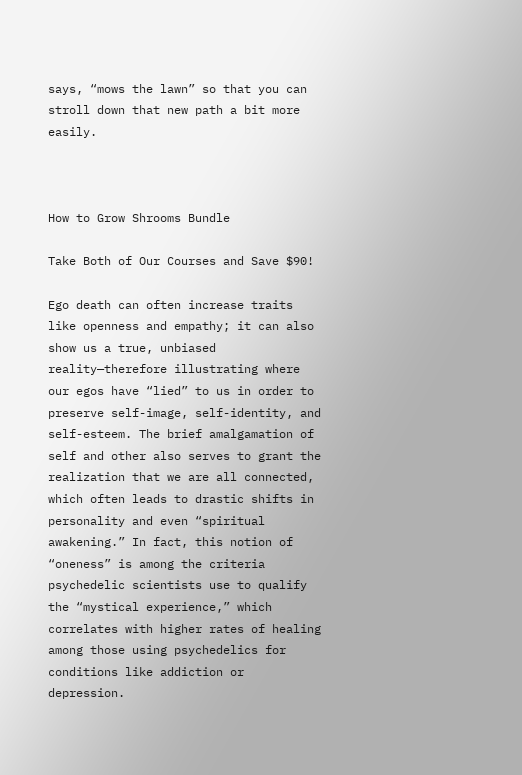says, “mows the lawn” so that you can stroll down that new path a bit more easily.



How to Grow Shrooms Bundle

Take Both of Our Courses and Save $90!

Ego death can often increase traits like openness and empathy; it can also show us a true, unbiased reality—therefore illustrating where our egos have “lied” to us in order to preserve self-image, self-identity, and self-esteem. The brief amalgamation of self and other also serves to grant the realization that we are all connected, which often leads to drastic shifts in personality and even “spiritual awakening.” In fact, this notion of “oneness” is among the criteria psychedelic scientists use to qualify the “mystical experience,” which correlates with higher rates of healing among those using psychedelics for conditions like addiction or depression.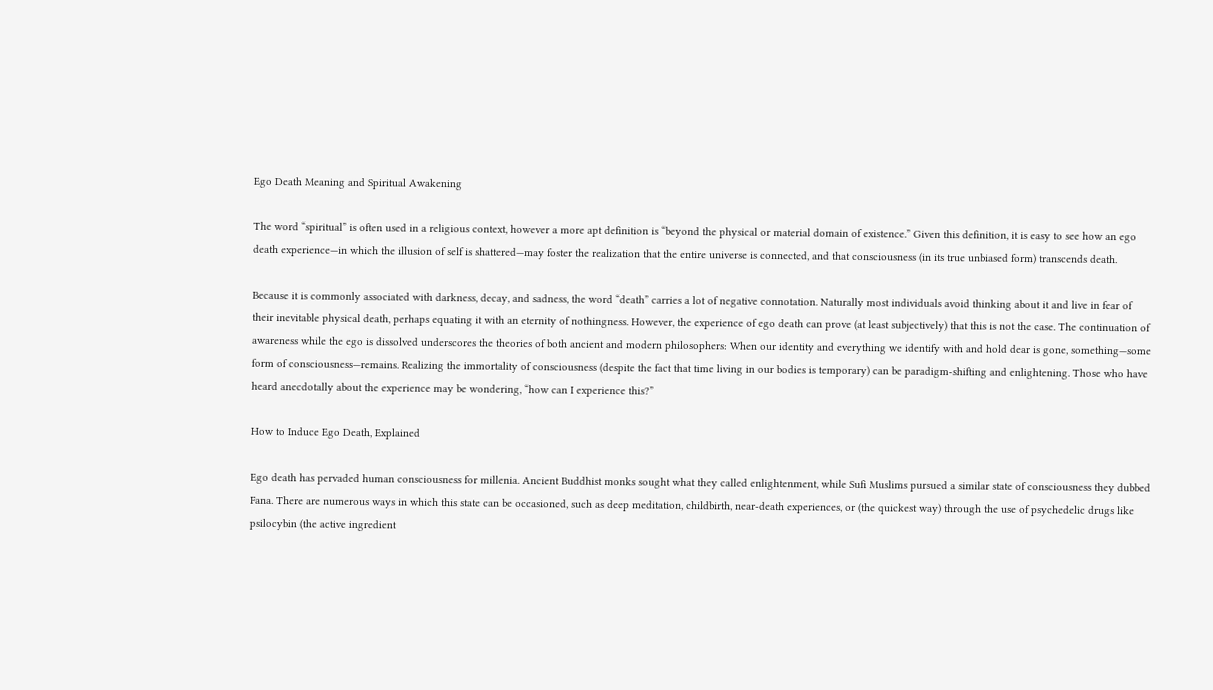Ego Death Meaning and Spiritual Awakening

The word “spiritual” is often used in a religious context, however a more apt definition is “beyond the physical or material domain of existence.” Given this definition, it is easy to see how an ego death experience—in which the illusion of self is shattered—may foster the realization that the entire universe is connected, and that consciousness (in its true unbiased form) transcends death.

Because it is commonly associated with darkness, decay, and sadness, the word “death” carries a lot of negative connotation. Naturally most individuals avoid thinking about it and live in fear of their inevitable physical death, perhaps equating it with an eternity of nothingness. However, the experience of ego death can prove (at least subjectively) that this is not the case. The continuation of awareness while the ego is dissolved underscores the theories of both ancient and modern philosophers: When our identity and everything we identify with and hold dear is gone, something—some form of consciousness—remains. Realizing the immortality of consciousness (despite the fact that time living in our bodies is temporary) can be paradigm-shifting and enlightening. Those who have heard anecdotally about the experience may be wondering, “how can I experience this?”

How to Induce Ego Death, Explained

Ego death has pervaded human consciousness for millenia. Ancient Buddhist monks sought what they called enlightenment, while Sufi Muslims pursued a similar state of consciousness they dubbed Fana. There are numerous ways in which this state can be occasioned, such as deep meditation, childbirth, near-death experiences, or (the quickest way) through the use of psychedelic drugs like psilocybin (the active ingredient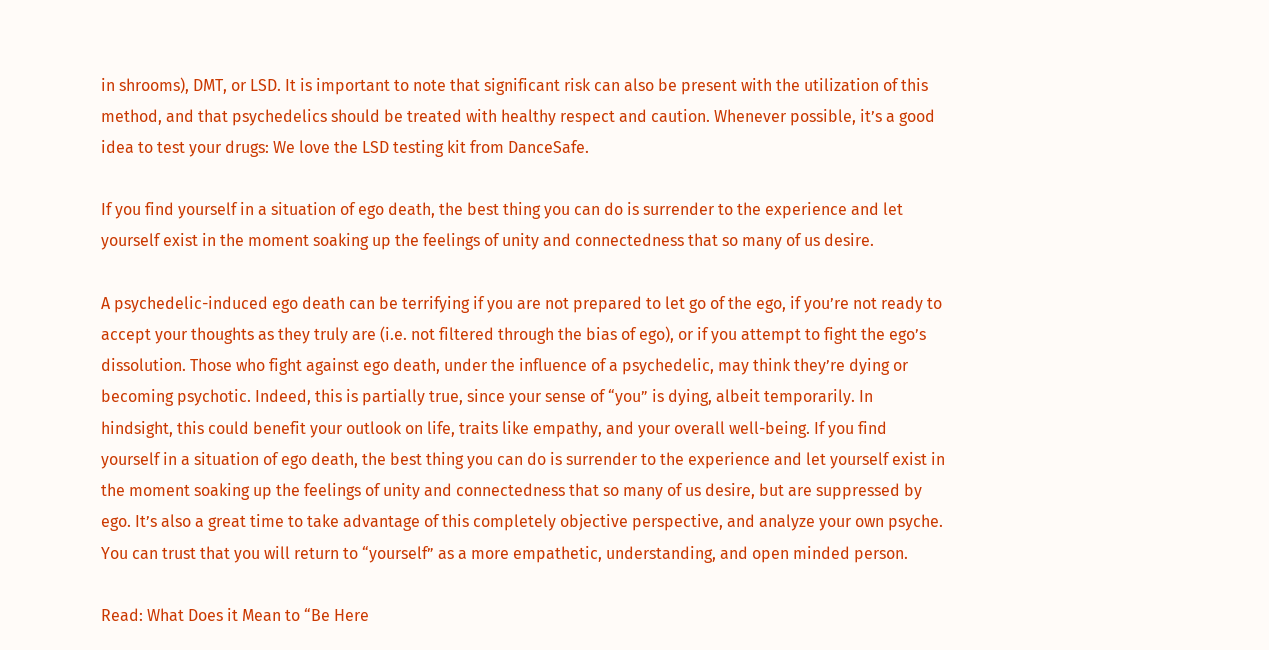in shrooms), DMT, or LSD. It is important to note that significant risk can also be present with the utilization of this method, and that psychedelics should be treated with healthy respect and caution. Whenever possible, it’s a good idea to test your drugs: We love the LSD testing kit from DanceSafe.

If you find yourself in a situation of ego death, the best thing you can do is surrender to the experience and let yourself exist in the moment soaking up the feelings of unity and connectedness that so many of us desire.

A psychedelic-induced ego death can be terrifying if you are not prepared to let go of the ego, if you’re not ready to accept your thoughts as they truly are (i.e. not filtered through the bias of ego), or if you attempt to fight the ego’s dissolution. Those who fight against ego death, under the influence of a psychedelic, may think they’re dying or becoming psychotic. Indeed, this is partially true, since your sense of “you” is dying, albeit temporarily. In hindsight, this could benefit your outlook on life, traits like empathy, and your overall well-being. If you find yourself in a situation of ego death, the best thing you can do is surrender to the experience and let yourself exist in the moment soaking up the feelings of unity and connectedness that so many of us desire, but are suppressed by ego. It’s also a great time to take advantage of this completely objective perspective, and analyze your own psyche. You can trust that you will return to “yourself” as a more empathetic, understanding, and open minded person.

Read: What Does it Mean to “Be Here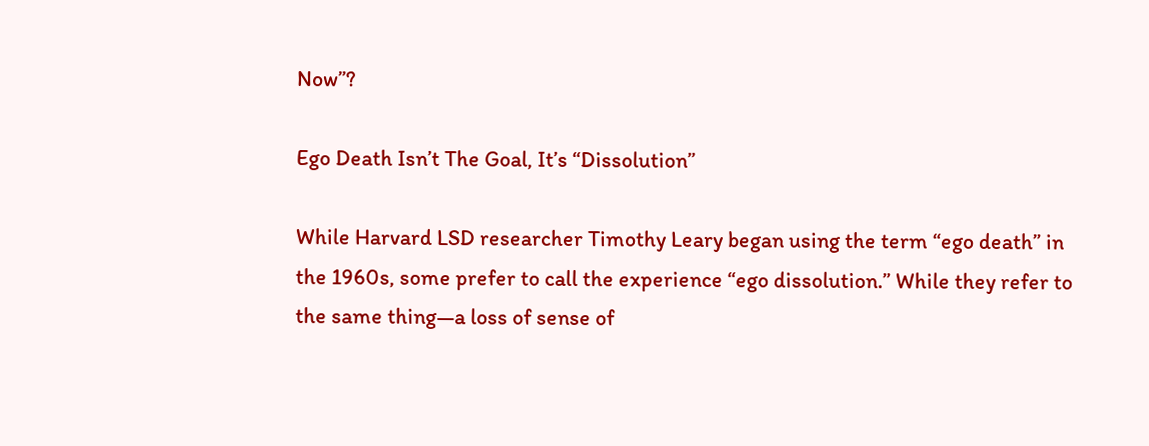Now”?

Ego Death Isn’t The Goal, It’s “Dissolution”

While Harvard LSD researcher Timothy Leary began using the term “ego death” in the 1960s, some prefer to call the experience “ego dissolution.” While they refer to the same thing—a loss of sense of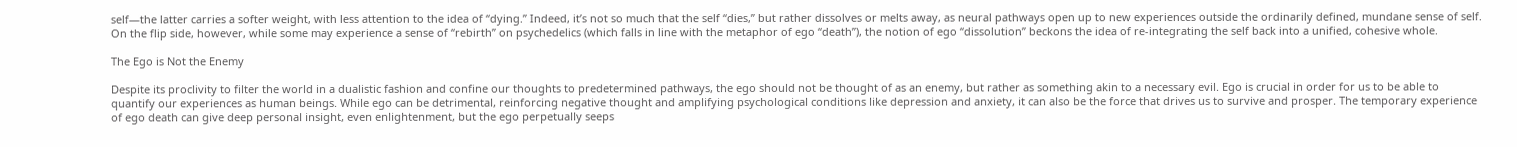self—the latter carries a softer weight, with less attention to the idea of “dying.” Indeed, it’s not so much that the self “dies,” but rather dissolves or melts away, as neural pathways open up to new experiences outside the ordinarily defined, mundane sense of self. On the flip side, however, while some may experience a sense of “rebirth” on psychedelics (which falls in line with the metaphor of ego “death”), the notion of ego “dissolution” beckons the idea of re-integrating the self back into a unified, cohesive whole.

The Ego is Not the Enemy

Despite its proclivity to filter the world in a dualistic fashion and confine our thoughts to predetermined pathways, the ego should not be thought of as an enemy, but rather as something akin to a necessary evil. Ego is crucial in order for us to be able to quantify our experiences as human beings. While ego can be detrimental, reinforcing negative thought and amplifying psychological conditions like depression and anxiety, it can also be the force that drives us to survive and prosper. The temporary experience of ego death can give deep personal insight, even enlightenment, but the ego perpetually seeps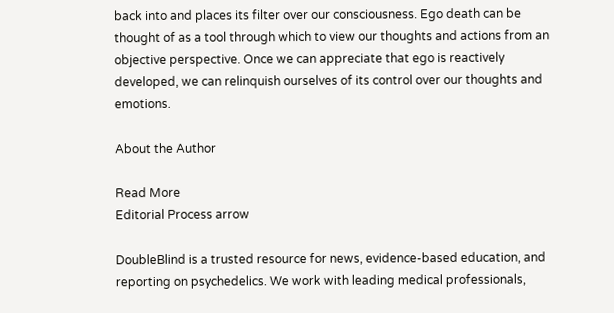back into and places its filter over our consciousness. Ego death can be thought of as a tool through which to view our thoughts and actions from an objective perspective. Once we can appreciate that ego is reactively developed, we can relinquish ourselves of its control over our thoughts and emotions.

About the Author

Read More
Editorial Process arrow

DoubleBlind is a trusted resource for news, evidence-based education, and reporting on psychedelics. We work with leading medical professionals,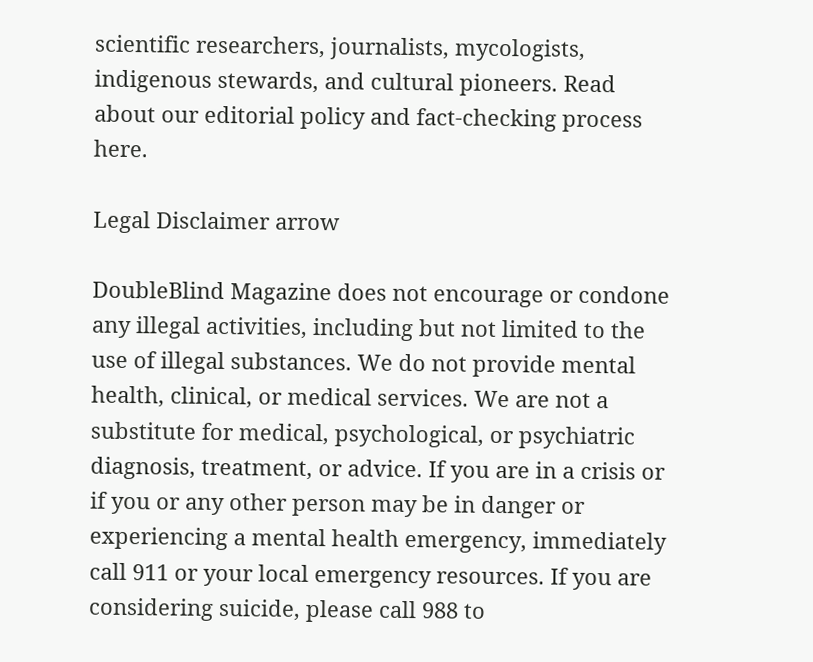scientific researchers, journalists, mycologists, indigenous stewards, and cultural pioneers. Read about our editorial policy and fact-checking process here.

Legal Disclaimer arrow

DoubleBlind Magazine does not encourage or condone any illegal activities, including but not limited to the use of illegal substances. We do not provide mental health, clinical, or medical services. We are not a substitute for medical, psychological, or psychiatric diagnosis, treatment, or advice. If you are in a crisis or if you or any other person may be in danger or experiencing a mental health emergency, immediately call 911 or your local emergency resources. If you are considering suicide, please call 988 to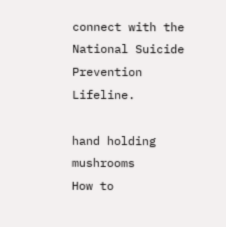connect with the National Suicide Prevention Lifeline.

hand holding mushrooms
How to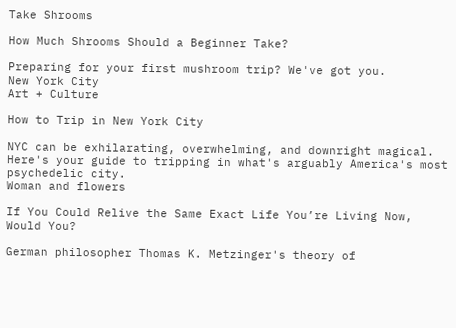Take Shrooms

How Much Shrooms Should a Beginner Take?

Preparing for your first mushroom trip? We've got you.
New York City
Art + Culture

How to Trip in New York City

NYC can be exhilarating, overwhelming, and downright magical. Here's your guide to tripping in what's arguably America's most psychedelic city.
Woman and flowers

If You Could Relive the Same Exact Life You’re Living Now, Would You?

German philosopher Thomas K. Metzinger's theory of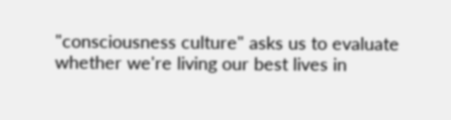"consciousness culture" asks us to evaluate whether we're living our best lives in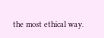the most ethical way.